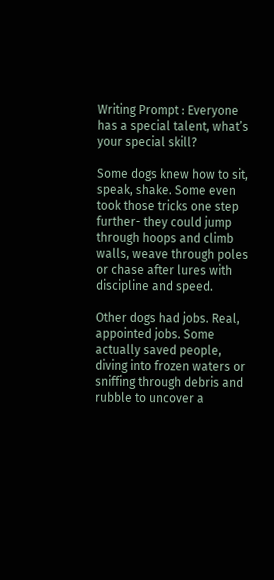Writing Prompt : Everyone has a special talent, what’s your special skill?

Some dogs knew how to sit, speak, shake. Some even took those tricks one step further- they could jump through hoops and climb walls, weave through poles or chase after lures with discipline and speed.

Other dogs had jobs. Real, appointed jobs. Some actually saved people, diving into frozen waters or sniffing through debris and rubble to uncover a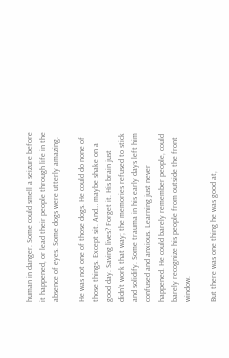human in danger. Some could smell a seizure before it happened, or lead their people through life in the absence of eyes. Some dogs were utterly amazing.

He was not one of those dogs. He could do none of those things. Except sit. And… maybe shake on a good day. Saving lives? Forget it. His brain just didn’t work that way; the memories refused to stick and solidify. Some trauma in his early days left him confused and anxious. Learning just never happened. He could barely remember people, could barely recognize his people from outside the front window.

But there was one thing he was good at,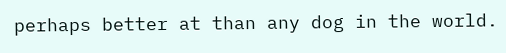perhaps better at than any dog in the world.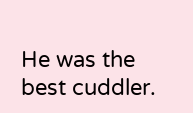He was the best cuddler.